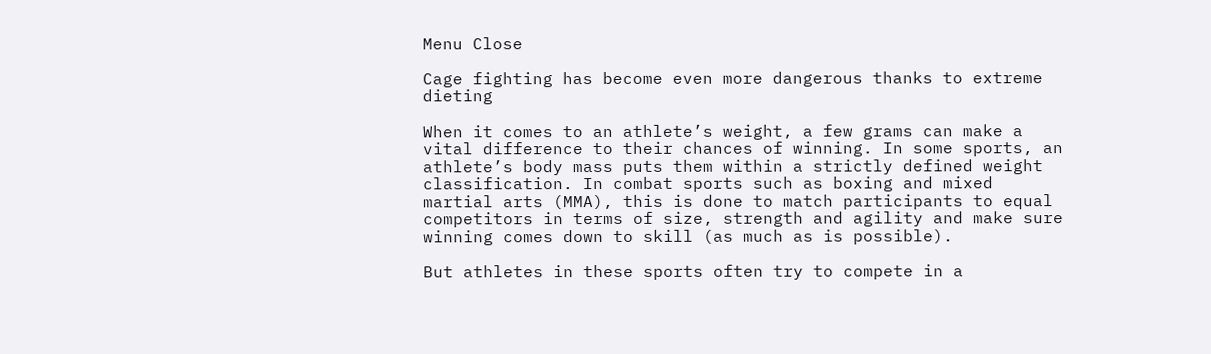Menu Close

Cage fighting has become even more dangerous thanks to extreme dieting

When it comes to an athlete’s weight, a few grams can make a vital difference to their chances of winning. In some sports, an athlete’s body mass puts them within a strictly defined weight classification. In combat sports such as boxing and mixed martial arts (MMA), this is done to match participants to equal competitors in terms of size, strength and agility and make sure winning comes down to skill (as much as is possible).

But athletes in these sports often try to compete in a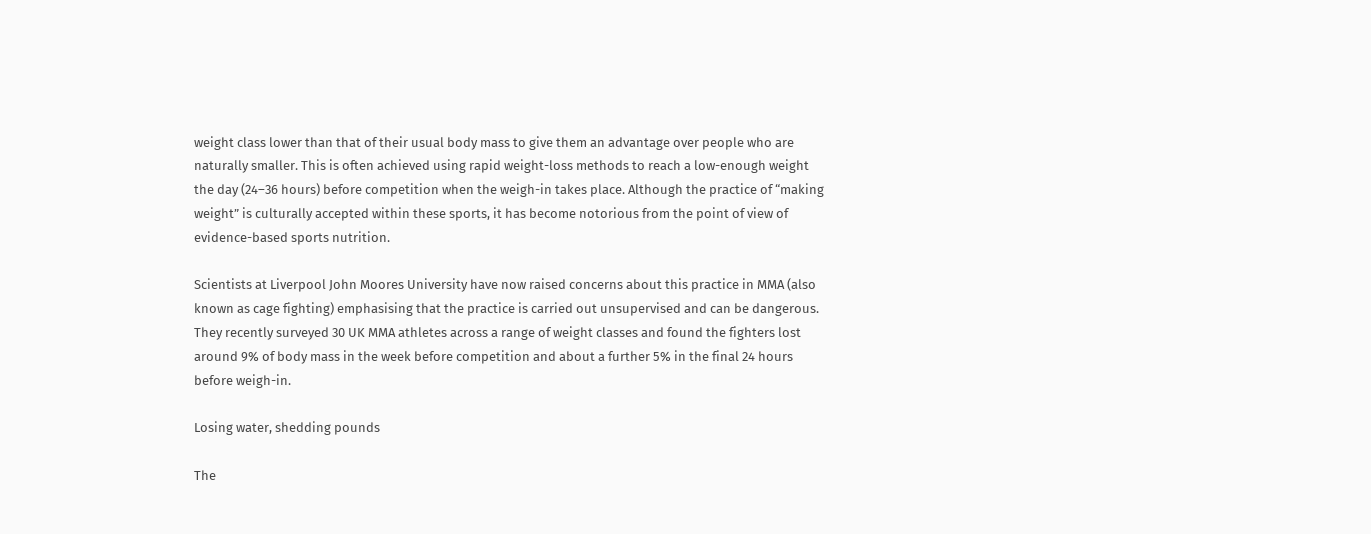weight class lower than that of their usual body mass to give them an advantage over people who are naturally smaller. This is often achieved using rapid weight-loss methods to reach a low-enough weight the day (24–36 hours) before competition when the weigh-in takes place. Although the practice of “making weight” is culturally accepted within these sports, it has become notorious from the point of view of evidence-based sports nutrition.

Scientists at Liverpool John Moores University have now raised concerns about this practice in MMA (also known as cage fighting) emphasising that the practice is carried out unsupervised and can be dangerous. They recently surveyed 30 UK MMA athletes across a range of weight classes and found the fighters lost around 9% of body mass in the week before competition and about a further 5% in the final 24 hours before weigh-in.

Losing water, shedding pounds

The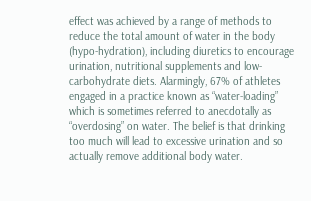effect was achieved by a range of methods to reduce the total amount of water in the body (hypo-hydration), including diuretics to encourage urination, nutritional supplements and low-carbohydrate diets. Alarmingly, 67% of athletes engaged in a practice known as “water-loading” which is sometimes referred to anecdotally as “overdosing” on water. The belief is that drinking too much will lead to excessive urination and so actually remove additional body water.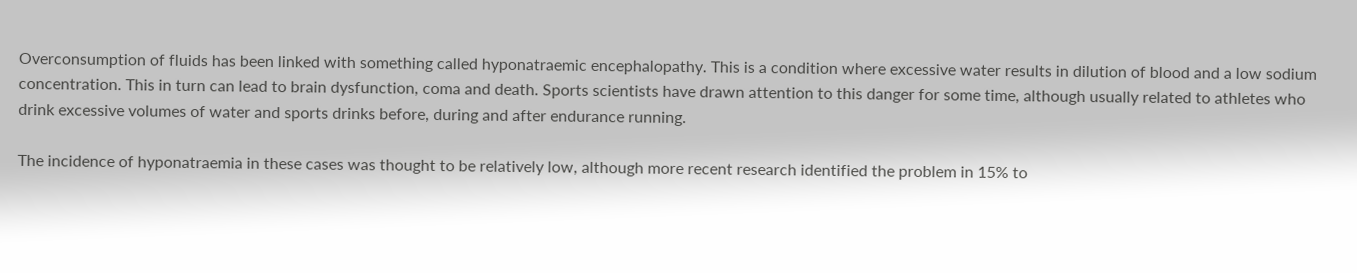Overconsumption of fluids has been linked with something called hyponatraemic encephalopathy. This is a condition where excessive water results in dilution of blood and a low sodium concentration. This in turn can lead to brain dysfunction, coma and death. Sports scientists have drawn attention to this danger for some time, although usually related to athletes who drink excessive volumes of water and sports drinks before, during and after endurance running.

The incidence of hyponatraemia in these cases was thought to be relatively low, although more recent research identified the problem in 15% to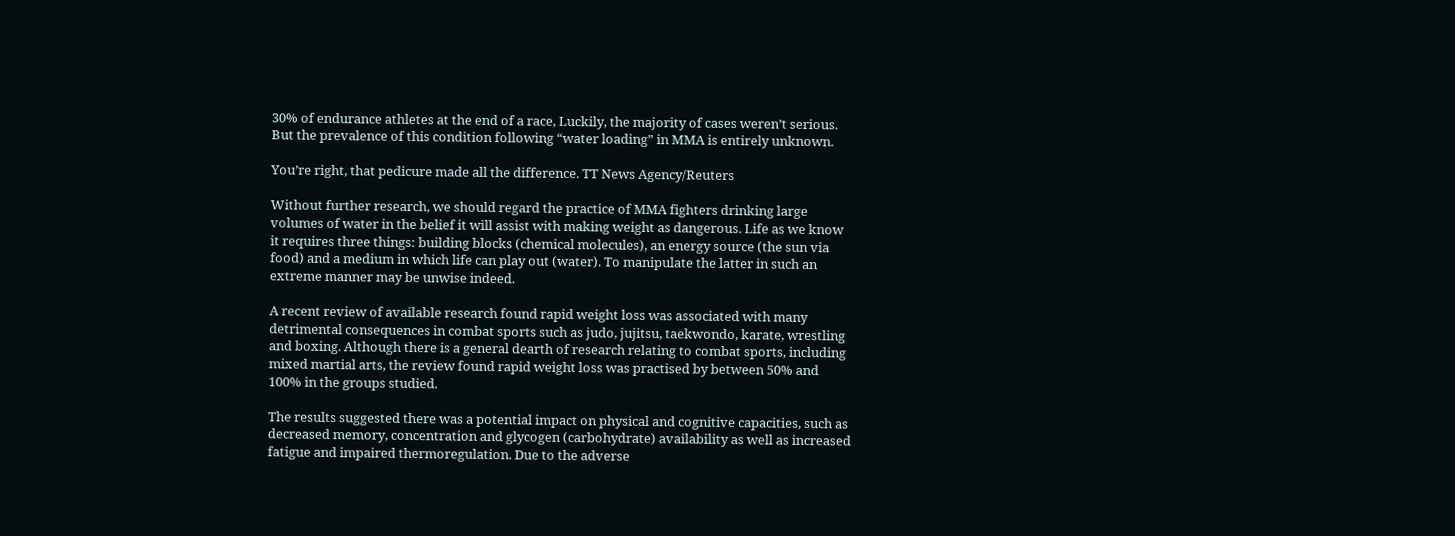30% of endurance athletes at the end of a race, Luckily, the majority of cases weren’t serious. But the prevalence of this condition following “water loading” in MMA is entirely unknown.

You’re right, that pedicure made all the difference. TT News Agency/Reuters

Without further research, we should regard the practice of MMA fighters drinking large volumes of water in the belief it will assist with making weight as dangerous. Life as we know it requires three things: building blocks (chemical molecules), an energy source (the sun via food) and a medium in which life can play out (water). To manipulate the latter in such an extreme manner may be unwise indeed.

A recent review of available research found rapid weight loss was associated with many detrimental consequences in combat sports such as judo, jujitsu, taekwondo, karate, wrestling and boxing. Although there is a general dearth of research relating to combat sports, including mixed martial arts, the review found rapid weight loss was practised by between 50% and 100% in the groups studied.

The results suggested there was a potential impact on physical and cognitive capacities, such as decreased memory, concentration and glycogen (carbohydrate) availability as well as increased fatigue and impaired thermoregulation. Due to the adverse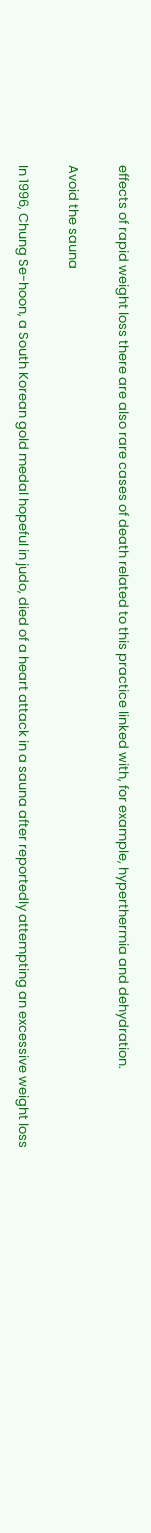effects of rapid weight loss there are also rare cases of death related to this practice linked with, for example, hyperthermia and dehydration.

Avoid the sauna

In 1996, Chung Se-hoon, a South Korean gold medal hopeful in judo, died of a heart attack in a sauna after reportedly attempting an excessive weight loss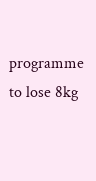programme to lose 8kg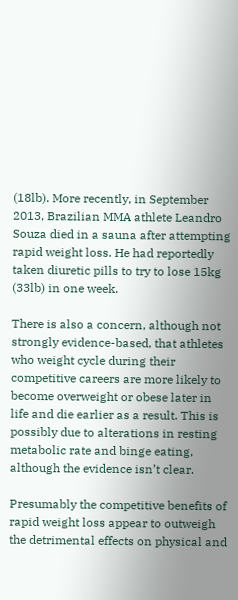(18lb). More recently, in September 2013, Brazilian MMA athlete Leandro Souza died in a sauna after attempting rapid weight loss. He had reportedly taken diuretic pills to try to lose 15kg (33lb) in one week.

There is also a concern, although not strongly evidence-based, that athletes who weight cycle during their competitive careers are more likely to become overweight or obese later in life and die earlier as a result. This is possibly due to alterations in resting metabolic rate and binge eating, although the evidence isn’t clear.

Presumably the competitive benefits of rapid weight loss appear to outweigh the detrimental effects on physical and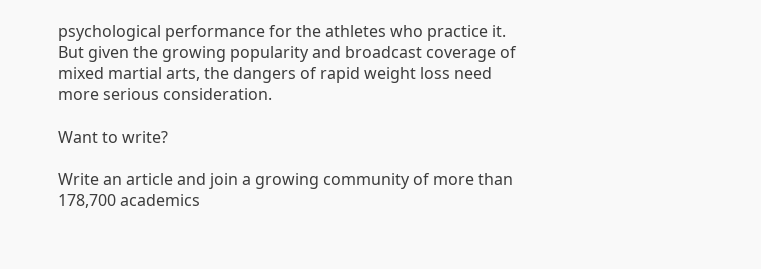psychological performance for the athletes who practice it. But given the growing popularity and broadcast coverage of mixed martial arts, the dangers of rapid weight loss need more serious consideration.

Want to write?

Write an article and join a growing community of more than 178,700 academics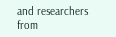and researchers from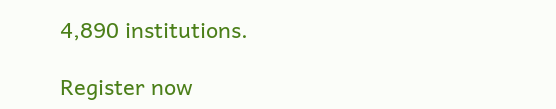4,890 institutions.

Register now